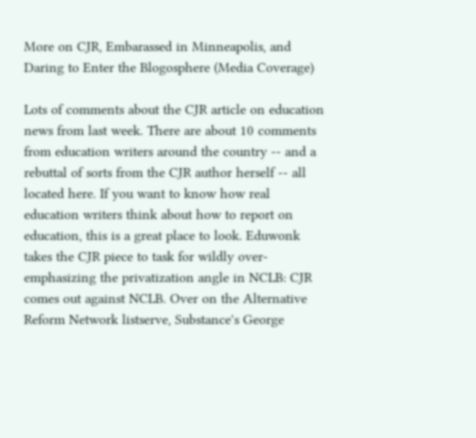More on CJR, Embarassed in Minneapolis, and Daring to Enter the Blogosphere (Media Coverage)

Lots of comments about the CJR article on education news from last week. There are about 10 comments from education writers around the country -- and a rebuttal of sorts from the CJR author herself -- all located here. If you want to know how real education writers think about how to report on education, this is a great place to look. Eduwonk takes the CJR piece to task for wildly over-emphasizing the privatization angle in NCLB: CJR comes out against NCLB. Over on the Alternative Reform Network listserve, Substance's George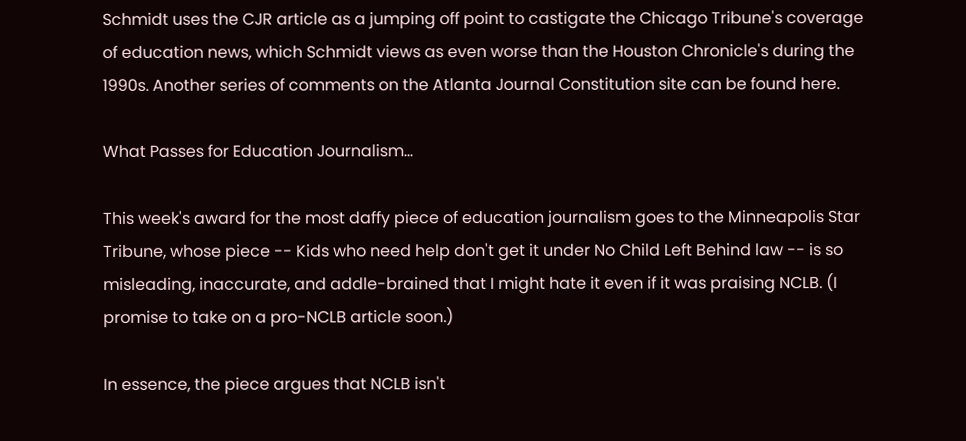Schmidt uses the CJR article as a jumping off point to castigate the Chicago Tribune's coverage of education news, which Schmidt views as even worse than the Houston Chronicle's during the 1990s. Another series of comments on the Atlanta Journal Constitution site can be found here.

What Passes for Education Journalism...

This week's award for the most daffy piece of education journalism goes to the Minneapolis Star Tribune, whose piece -- Kids who need help don't get it under No Child Left Behind law -- is so misleading, inaccurate, and addle-brained that I might hate it even if it was praising NCLB. (I promise to take on a pro-NCLB article soon.)

In essence, the piece argues that NCLB isn't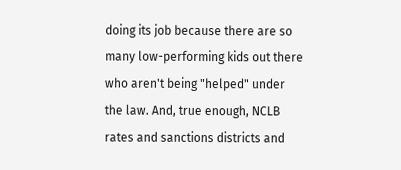doing its job because there are so many low-performing kids out there who aren't being "helped" under the law. And, true enough, NCLB rates and sanctions districts and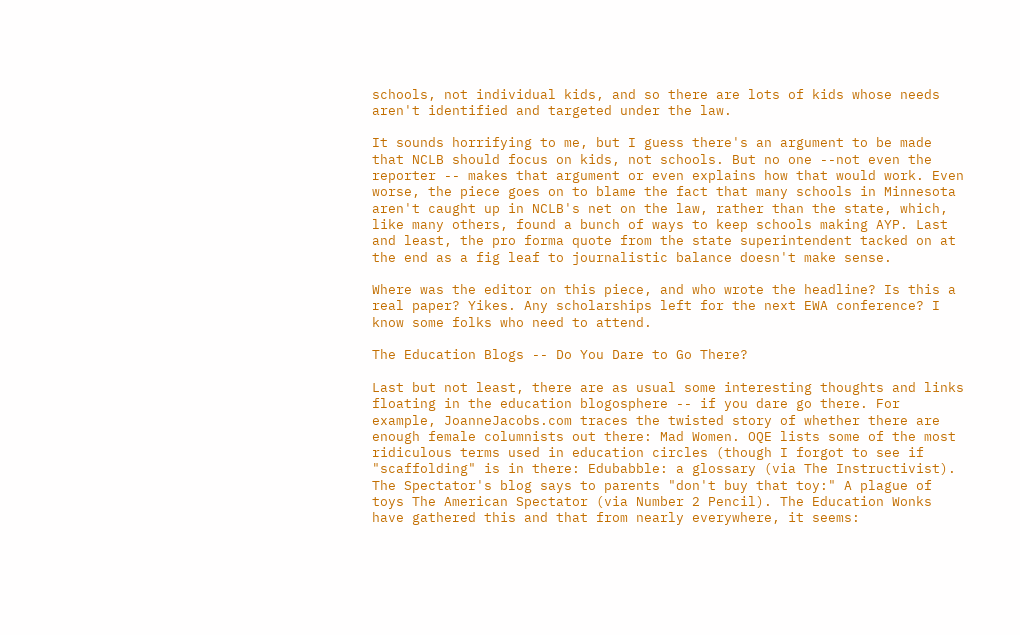schools, not individual kids, and so there are lots of kids whose needs aren't identified and targeted under the law.

It sounds horrifying to me, but I guess there's an argument to be made that NCLB should focus on kids, not schools. But no one --not even the reporter -- makes that argument or even explains how that would work. Even worse, the piece goes on to blame the fact that many schools in Minnesota aren't caught up in NCLB's net on the law, rather than the state, which, like many others, found a bunch of ways to keep schools making AYP. Last and least, the pro forma quote from the state superintendent tacked on at the end as a fig leaf to journalistic balance doesn't make sense.

Where was the editor on this piece, and who wrote the headline? Is this a real paper? Yikes. Any scholarships left for the next EWA conference? I know some folks who need to attend.

The Education Blogs -- Do You Dare to Go There?

Last but not least, there are as usual some interesting thoughts and links floating in the education blogosphere -- if you dare go there. For example, JoanneJacobs.com traces the twisted story of whether there are enough female columnists out there: Mad Women. OQE lists some of the most ridiculous terms used in education circles (though I forgot to see if "scaffolding" is in there: Edubabble: a glossary (via The Instructivist). The Spectator's blog says to parents "don't buy that toy:" A plague of toys The American Spectator (via Number 2 Pencil). The Education Wonks have gathered this and that from nearly everywhere, it seems: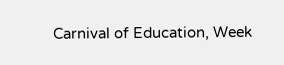Carnival of Education, Week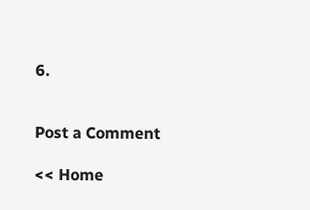6.


Post a Comment

<< Home